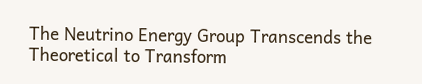The Neutrino Energy Group Transcends the Theoretical to Transform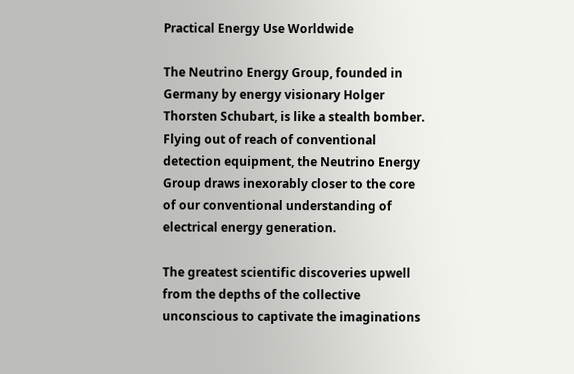Practical Energy Use Worldwide

The Neutrino Energy Group, founded in Germany by energy visionary Holger Thorsten Schubart, is like a stealth bomber. Flying out of reach of conventional detection equipment, the Neutrino Energy Group draws inexorably closer to the core of our conventional understanding of electrical energy generation.

The greatest scientific discoveries upwell from the depths of the collective unconscious to captivate the imaginations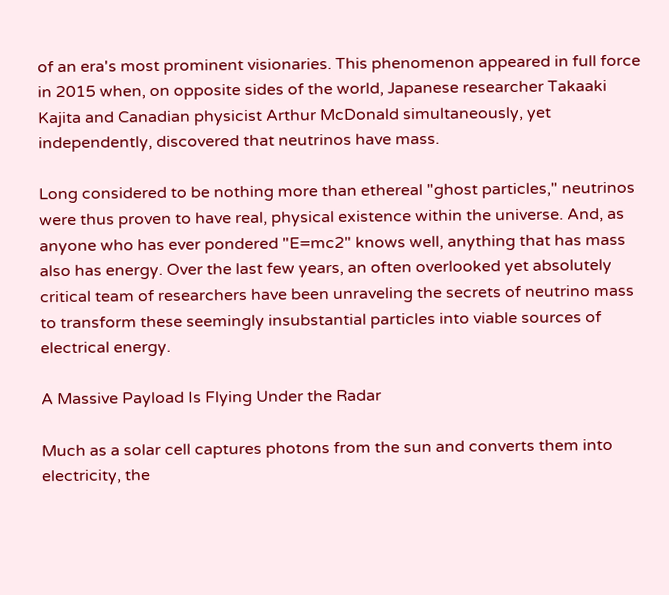of an era's most prominent visionaries. This phenomenon appeared in full force in 2015 when, on opposite sides of the world, Japanese researcher Takaaki Kajita and Canadian physicist Arthur McDonald simultaneously, yet independently, discovered that neutrinos have mass.

Long considered to be nothing more than ethereal "ghost particles," neutrinos were thus proven to have real, physical existence within the universe. And, as anyone who has ever pondered "E=mc2" knows well, anything that has mass also has energy. Over the last few years, an often overlooked yet absolutely critical team of researchers have been unraveling the secrets of neutrino mass to transform these seemingly insubstantial particles into viable sources of electrical energy.

A Massive Payload Is Flying Under the Radar

Much as a solar cell captures photons from the sun and converts them into electricity, the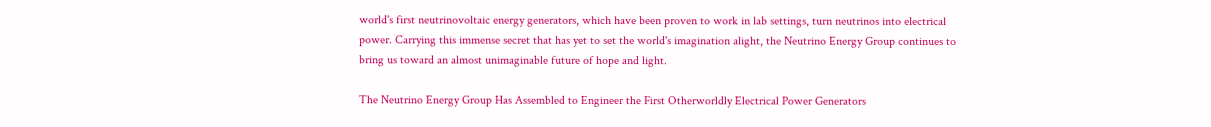world's first neutrinovoltaic energy generators, which have been proven to work in lab settings, turn neutrinos into electrical power. Carrying this immense secret that has yet to set the world's imagination alight, the Neutrino Energy Group continues to bring us toward an almost unimaginable future of hope and light.

The Neutrino Energy Group Has Assembled to Engineer the First Otherworldly Electrical Power Generators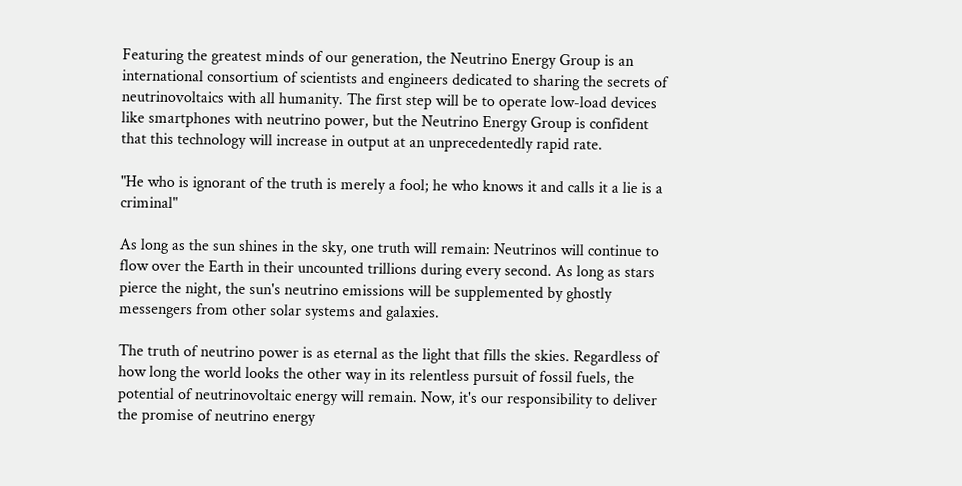Featuring the greatest minds of our generation, the Neutrino Energy Group is an international consortium of scientists and engineers dedicated to sharing the secrets of neutrinovoltaics with all humanity. The first step will be to operate low-load devices like smartphones with neutrino power, but the Neutrino Energy Group is confident that this technology will increase in output at an unprecedentedly rapid rate.

"He who is ignorant of the truth is merely a fool; he who knows it and calls it a lie is a criminal"

As long as the sun shines in the sky, one truth will remain: Neutrinos will continue to flow over the Earth in their uncounted trillions during every second. As long as stars pierce the night, the sun's neutrino emissions will be supplemented by ghostly messengers from other solar systems and galaxies.

The truth of neutrino power is as eternal as the light that fills the skies. Regardless of how long the world looks the other way in its relentless pursuit of fossil fuels, the potential of neutrinovoltaic energy will remain. Now, it's our responsibility to deliver the promise of neutrino energy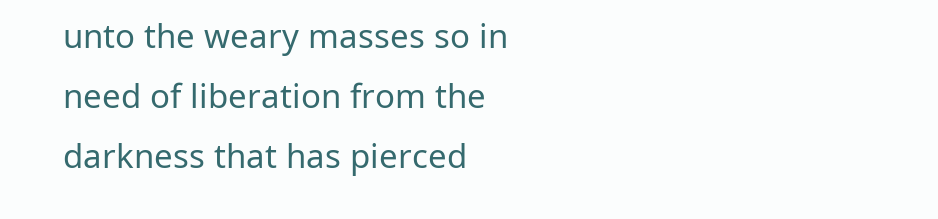unto the weary masses so in need of liberation from the darkness that has pierced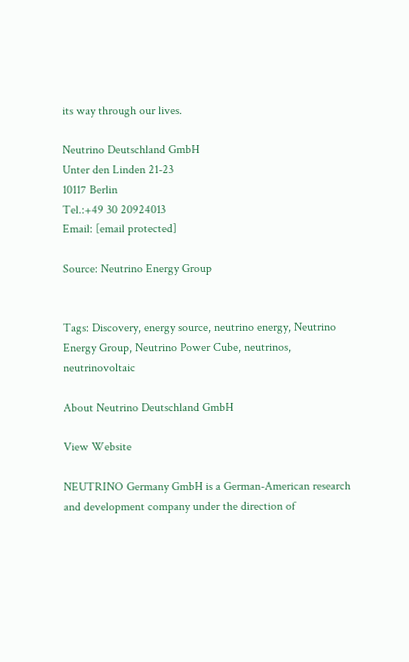its way through our lives.

Neutrino Deutschland GmbH
Unter den Linden 21-23
10117 Berlin
Tel.:+49 30 20924013
Email: [email protected]

Source: Neutrino Energy Group


Tags: Discovery, energy source, neutrino energy, Neutrino Energy Group, Neutrino Power Cube, neutrinos, neutrinovoltaic

About Neutrino Deutschland GmbH

View Website

NEUTRINO Germany GmbH is a German-American research and development company under the direction of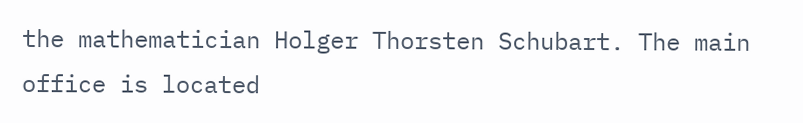the mathematician Holger Thorsten Schubart. The main office is located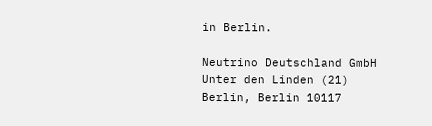in Berlin.

Neutrino Deutschland GmbH
Unter den Linden (21)
Berlin, Berlin 10117